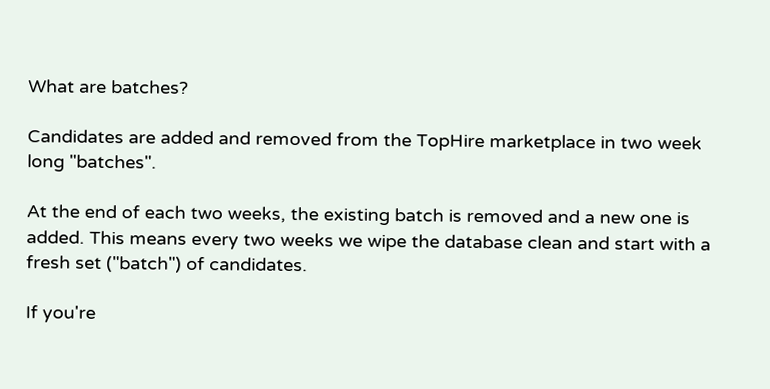What are batches?

Candidates are added and removed from the TopHire marketplace in two week long "batches".

At the end of each two weeks, the existing batch is removed and a new one is added. This means every two weeks we wipe the database clean and start with a fresh set ("batch") of candidates.

If you're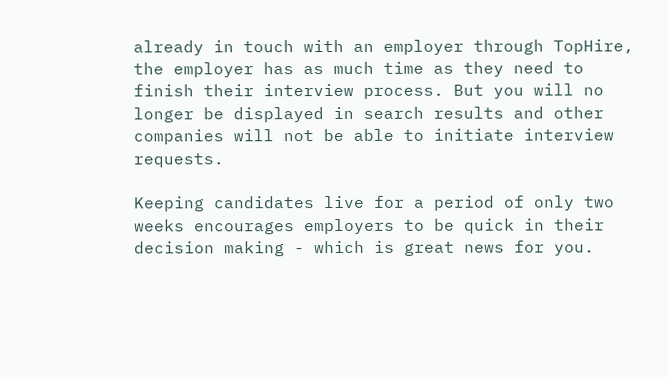already in touch with an employer through TopHire, the employer has as much time as they need to finish their interview process. But you will no longer be displayed in search results and other companies will not be able to initiate interview requests.

Keeping candidates live for a period of only two weeks encourages employers to be quick in their decision making - which is great news for you.